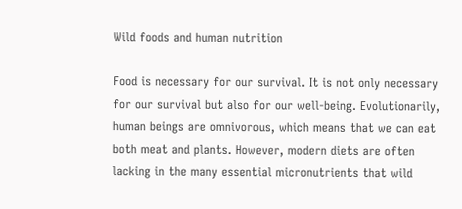Wild foods and human nutrition

Food is necessary for our survival. It is not only necessary for our survival but also for our well-being. Evolutionarily, human beings are omnivorous, which means that we can eat both meat and plants. However, modern diets are often lacking in the many essential micronutrients that wild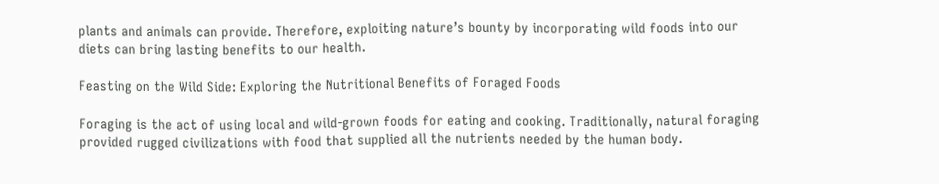plants and animals can provide. Therefore, exploiting nature’s bounty by incorporating wild foods into our diets can bring lasting benefits to our health.

Feasting on the Wild Side: Exploring the Nutritional Benefits of Foraged Foods

Foraging is the act of using local and wild-grown foods for eating and cooking. Traditionally, natural foraging provided rugged civilizations with food that supplied all the nutrients needed by the human body.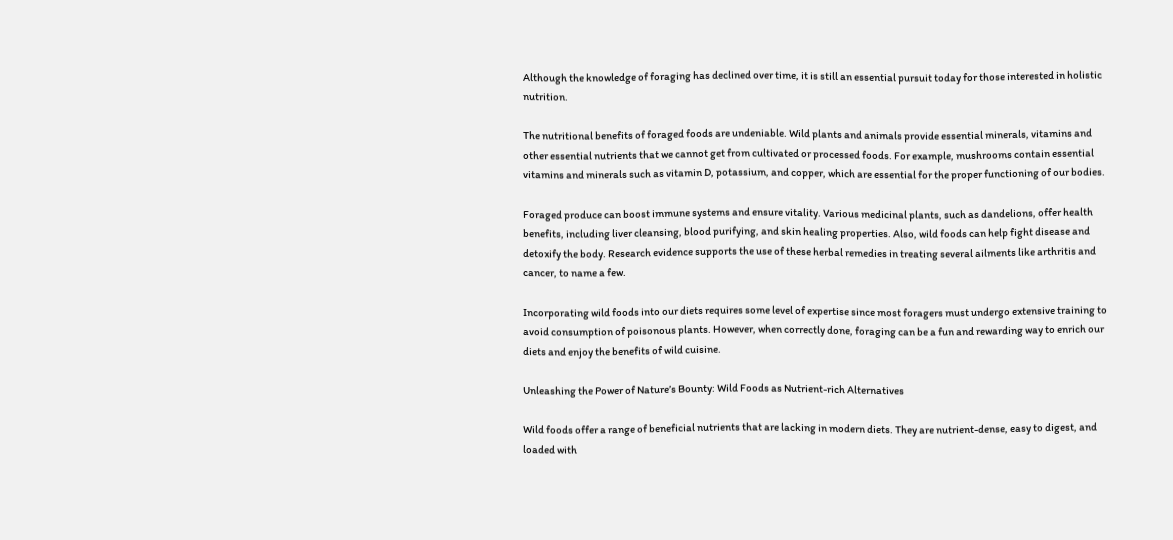Although the knowledge of foraging has declined over time, it is still an essential pursuit today for those interested in holistic nutrition.

The nutritional benefits of foraged foods are undeniable. Wild plants and animals provide essential minerals, vitamins and other essential nutrients that we cannot get from cultivated or processed foods. For example, mushrooms contain essential vitamins and minerals such as vitamin D, potassium, and copper, which are essential for the proper functioning of our bodies.

Foraged produce can boost immune systems and ensure vitality. Various medicinal plants, such as dandelions, offer health benefits, including liver cleansing, blood purifying, and skin healing properties. Also, wild foods can help fight disease and detoxify the body. Research evidence supports the use of these herbal remedies in treating several ailments like arthritis and cancer, to name a few.

Incorporating wild foods into our diets requires some level of expertise since most foragers must undergo extensive training to avoid consumption of poisonous plants. However, when correctly done, foraging can be a fun and rewarding way to enrich our diets and enjoy the benefits of wild cuisine.

Unleashing the Power of Nature’s Bounty: Wild Foods as Nutrient-rich Alternatives

Wild foods offer a range of beneficial nutrients that are lacking in modern diets. They are nutrient-dense, easy to digest, and loaded with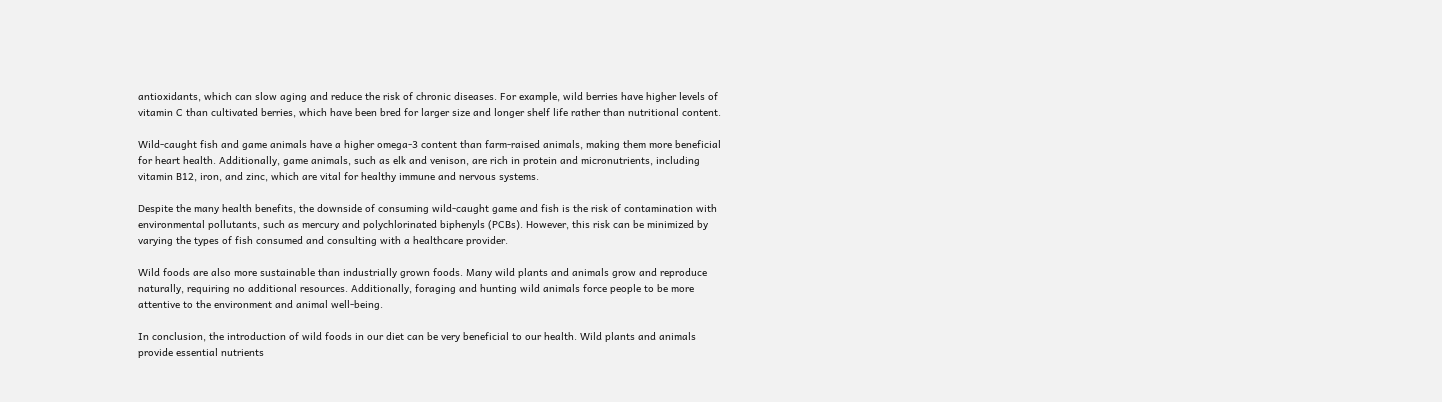antioxidants, which can slow aging and reduce the risk of chronic diseases. For example, wild berries have higher levels of vitamin C than cultivated berries, which have been bred for larger size and longer shelf life rather than nutritional content.

Wild-caught fish and game animals have a higher omega-3 content than farm-raised animals, making them more beneficial for heart health. Additionally, game animals, such as elk and venison, are rich in protein and micronutrients, including vitamin B12, iron, and zinc, which are vital for healthy immune and nervous systems.

Despite the many health benefits, the downside of consuming wild-caught game and fish is the risk of contamination with environmental pollutants, such as mercury and polychlorinated biphenyls (PCBs). However, this risk can be minimized by varying the types of fish consumed and consulting with a healthcare provider.

Wild foods are also more sustainable than industrially grown foods. Many wild plants and animals grow and reproduce naturally, requiring no additional resources. Additionally, foraging and hunting wild animals force people to be more attentive to the environment and animal well-being.

In conclusion, the introduction of wild foods in our diet can be very beneficial to our health. Wild plants and animals provide essential nutrients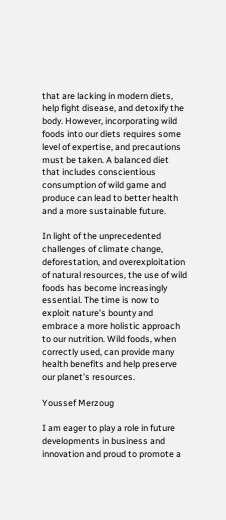that are lacking in modern diets, help fight disease, and detoxify the body. However, incorporating wild foods into our diets requires some level of expertise, and precautions must be taken. A balanced diet that includes conscientious consumption of wild game and produce can lead to better health and a more sustainable future.

In light of the unprecedented challenges of climate change, deforestation, and overexploitation of natural resources, the use of wild foods has become increasingly essential. The time is now to exploit nature’s bounty and embrace a more holistic approach to our nutrition. Wild foods, when correctly used, can provide many health benefits and help preserve our planet’s resources.

Youssef Merzoug

I am eager to play a role in future developments in business and innovation and proud to promote a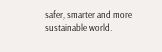safer, smarter and more sustainable world.